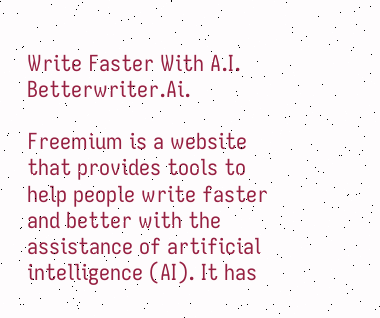Write Faster With A.I. Betterwriter.Ai.

Freemium is a website that provides tools to help people write faster and better with the assistance of artificial intelligence (AI). It has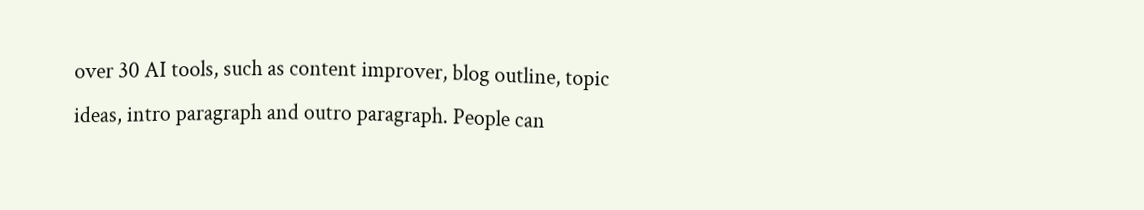over 30 AI tools, such as content improver, blog outline, topic ideas, intro paragraph and outro paragraph. People can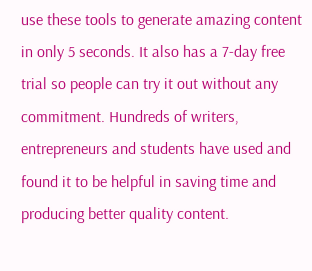use these tools to generate amazing content in only 5 seconds. It also has a 7-day free trial so people can try it out without any commitment. Hundreds of writers, entrepreneurs and students have used and found it to be helpful in saving time and producing better quality content.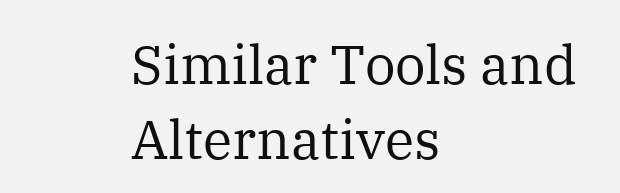Similar Tools and Alternatives